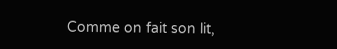Comme on fait son lit,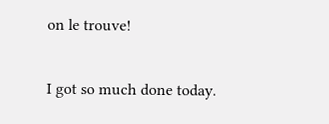on le trouve!

I got so much done today.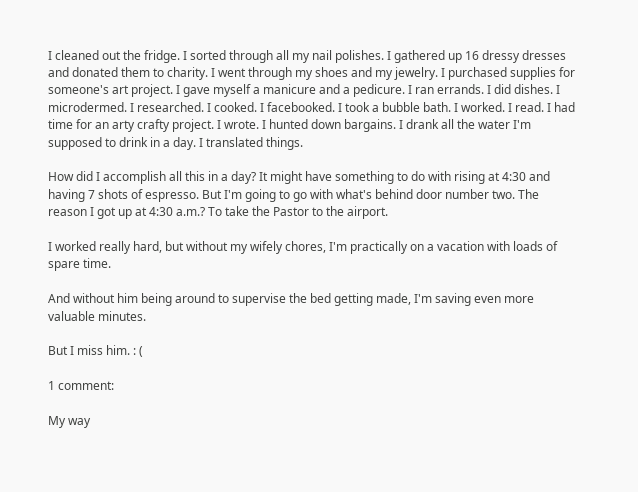I cleaned out the fridge. I sorted through all my nail polishes. I gathered up 16 dressy dresses and donated them to charity. I went through my shoes and my jewelry. I purchased supplies for someone's art project. I gave myself a manicure and a pedicure. I ran errands. I did dishes. I microdermed. I researched. I cooked. I facebooked. I took a bubble bath. I worked. I read. I had time for an arty crafty project. I wrote. I hunted down bargains. I drank all the water I'm supposed to drink in a day. I translated things.

How did I accomplish all this in a day? It might have something to do with rising at 4:30 and having 7 shots of espresso. But I'm going to go with what's behind door number two. The reason I got up at 4:30 a.m.? To take the Pastor to the airport.

I worked really hard, but without my wifely chores, I'm practically on a vacation with loads of spare time.

And without him being around to supervise the bed getting made, I'm saving even more valuable minutes.

But I miss him. : (

1 comment:

My way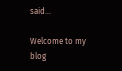said...

Welcome to my blog